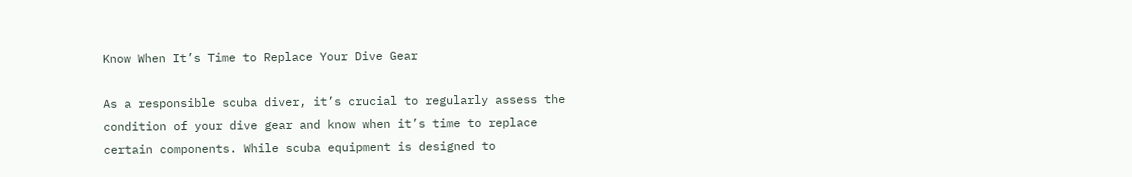Know When It’s Time to Replace Your Dive Gear

As a responsible scuba diver, it’s crucial to regularly assess the condition of your dive gear and know when it’s time to replace certain components. While scuba equipment is designed to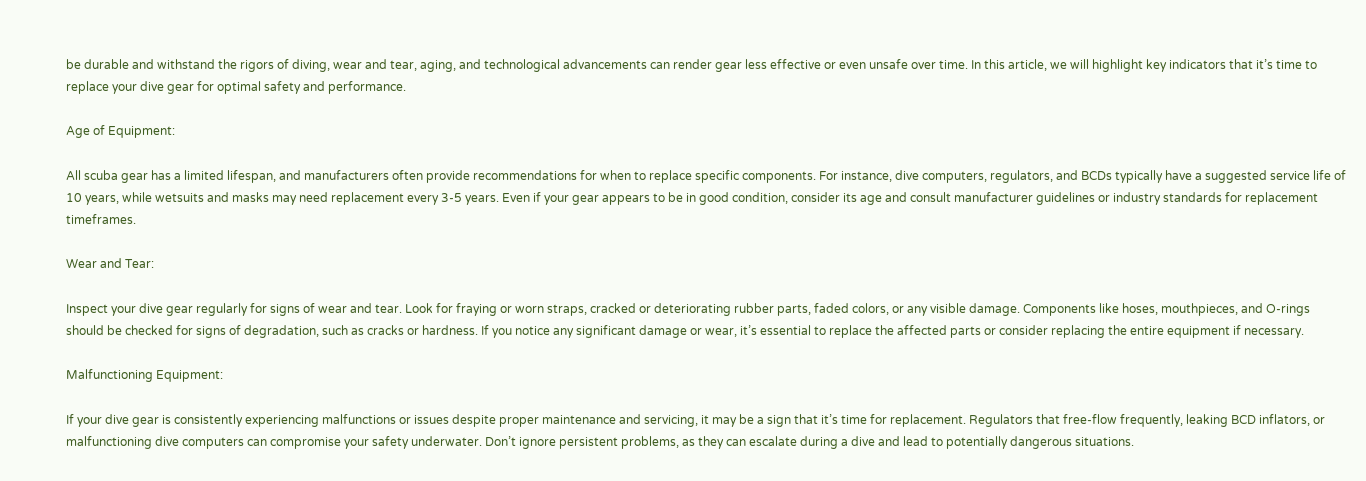be durable and withstand the rigors of diving, wear and tear, aging, and technological advancements can render gear less effective or even unsafe over time. In this article, we will highlight key indicators that it’s time to replace your dive gear for optimal safety and performance.

Age of Equipment:

All scuba gear has a limited lifespan, and manufacturers often provide recommendations for when to replace specific components. For instance, dive computers, regulators, and BCDs typically have a suggested service life of 10 years, while wetsuits and masks may need replacement every 3-5 years. Even if your gear appears to be in good condition, consider its age and consult manufacturer guidelines or industry standards for replacement timeframes.

Wear and Tear:

Inspect your dive gear regularly for signs of wear and tear. Look for fraying or worn straps, cracked or deteriorating rubber parts, faded colors, or any visible damage. Components like hoses, mouthpieces, and O-rings should be checked for signs of degradation, such as cracks or hardness. If you notice any significant damage or wear, it’s essential to replace the affected parts or consider replacing the entire equipment if necessary.

Malfunctioning Equipment:

If your dive gear is consistently experiencing malfunctions or issues despite proper maintenance and servicing, it may be a sign that it’s time for replacement. Regulators that free-flow frequently, leaking BCD inflators, or malfunctioning dive computers can compromise your safety underwater. Don’t ignore persistent problems, as they can escalate during a dive and lead to potentially dangerous situations.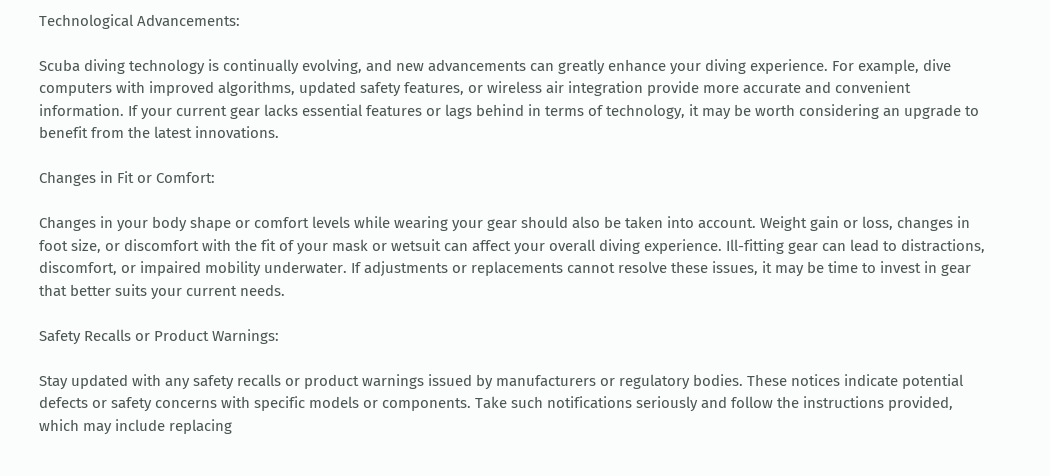Technological Advancements:

Scuba diving technology is continually evolving, and new advancements can greatly enhance your diving experience. For example, dive computers with improved algorithms, updated safety features, or wireless air integration provide more accurate and convenient information. If your current gear lacks essential features or lags behind in terms of technology, it may be worth considering an upgrade to benefit from the latest innovations.

Changes in Fit or Comfort:

Changes in your body shape or comfort levels while wearing your gear should also be taken into account. Weight gain or loss, changes in foot size, or discomfort with the fit of your mask or wetsuit can affect your overall diving experience. Ill-fitting gear can lead to distractions, discomfort, or impaired mobility underwater. If adjustments or replacements cannot resolve these issues, it may be time to invest in gear that better suits your current needs.

Safety Recalls or Product Warnings:

Stay updated with any safety recalls or product warnings issued by manufacturers or regulatory bodies. These notices indicate potential defects or safety concerns with specific models or components. Take such notifications seriously and follow the instructions provided, which may include replacing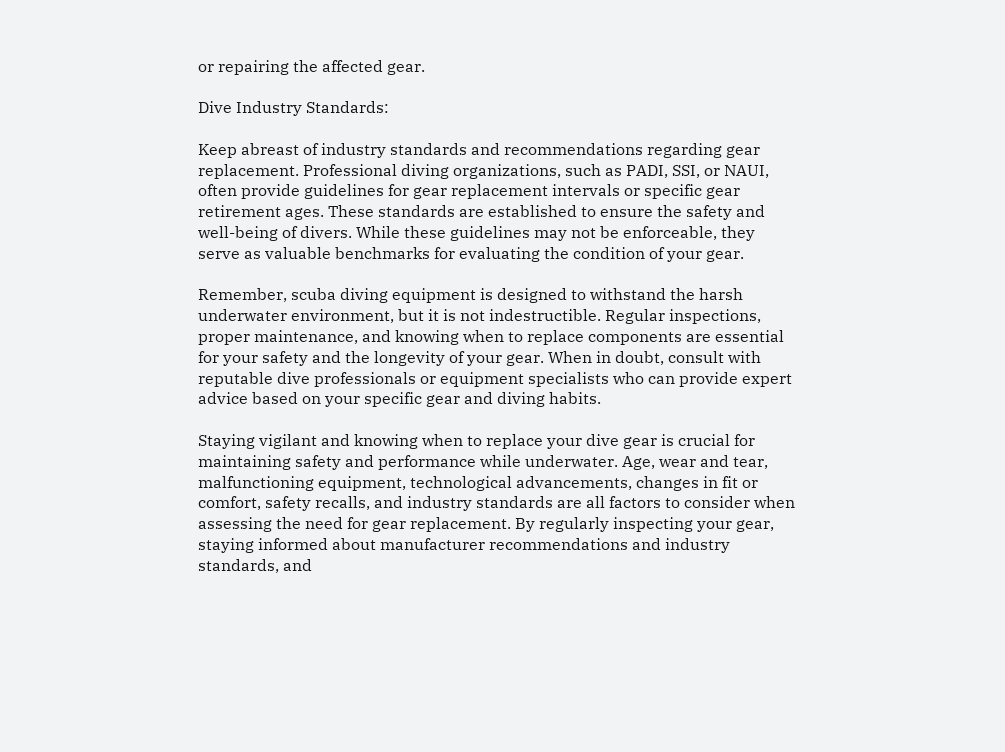or repairing the affected gear.

Dive Industry Standards:

Keep abreast of industry standards and recommendations regarding gear replacement. Professional diving organizations, such as PADI, SSI, or NAUI, often provide guidelines for gear replacement intervals or specific gear retirement ages. These standards are established to ensure the safety and well-being of divers. While these guidelines may not be enforceable, they serve as valuable benchmarks for evaluating the condition of your gear.

Remember, scuba diving equipment is designed to withstand the harsh underwater environment, but it is not indestructible. Regular inspections, proper maintenance, and knowing when to replace components are essential for your safety and the longevity of your gear. When in doubt, consult with reputable dive professionals or equipment specialists who can provide expert advice based on your specific gear and diving habits.

Staying vigilant and knowing when to replace your dive gear is crucial for maintaining safety and performance while underwater. Age, wear and tear, malfunctioning equipment, technological advancements, changes in fit or comfort, safety recalls, and industry standards are all factors to consider when assessing the need for gear replacement. By regularly inspecting your gear, staying informed about manufacturer recommendations and industry standards, and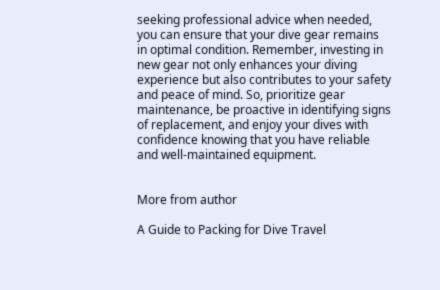seeking professional advice when needed, you can ensure that your dive gear remains in optimal condition. Remember, investing in new gear not only enhances your diving experience but also contributes to your safety and peace of mind. So, prioritize gear maintenance, be proactive in identifying signs of replacement, and enjoy your dives with confidence knowing that you have reliable and well-maintained equipment.


More from author

A Guide to Packing for Dive Travel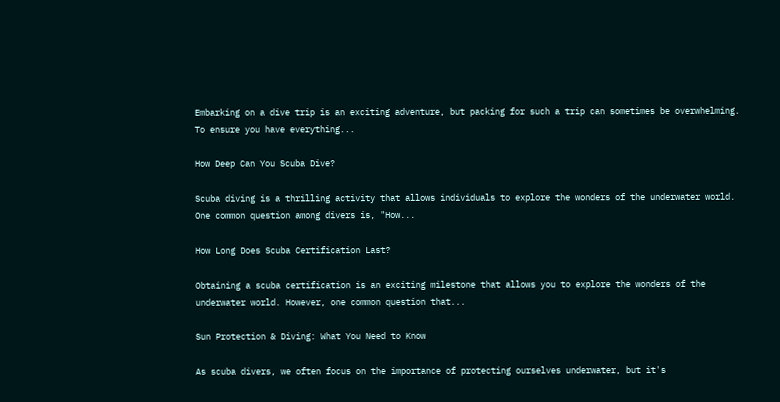Embarking on a dive trip is an exciting adventure, but packing for such a trip can sometimes be overwhelming. To ensure you have everything...

How Deep Can You Scuba Dive?

Scuba diving is a thrilling activity that allows individuals to explore the wonders of the underwater world. One common question among divers is, "How...

How Long Does Scuba Certification Last?

Obtaining a scuba certification is an exciting milestone that allows you to explore the wonders of the underwater world. However, one common question that...

Sun Protection & Diving: What You Need to Know

As scuba divers, we often focus on the importance of protecting ourselves underwater, but it's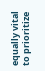equally vital to prioritize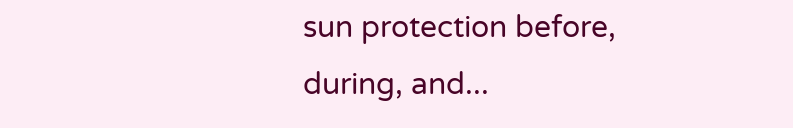sun protection before, during, and...